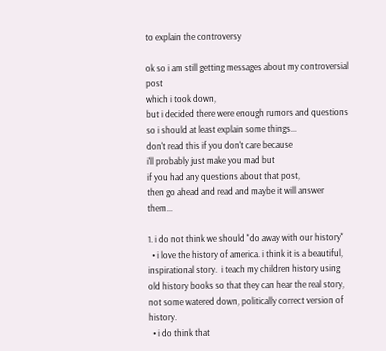to explain the controversy

ok so i am still getting messages about my controversial post
which i took down,
but i decided there were enough rumors and questions
so i should at least explain some things...
don't read this if you don't care because
i'll probably just make you mad but
if you had any questions about that post,
then go ahead and read and maybe it will answer them...

1. i do not think we should "do away with our history"
  • i love the history of america. i think it is a beautiful, inspirational story.  i teach my children history using old history books so that they can hear the real story, not some watered down, politically correct version of history.
  • i do think that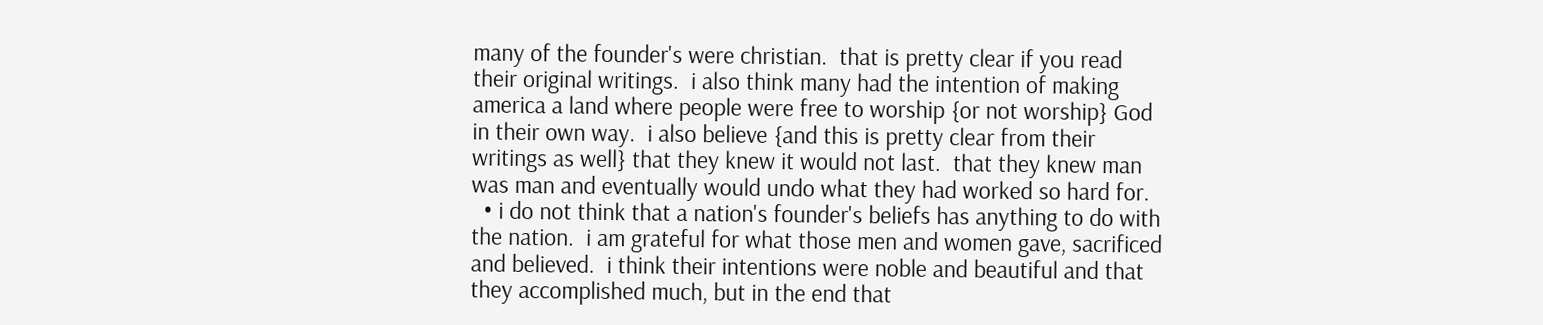many of the founder's were christian.  that is pretty clear if you read their original writings.  i also think many had the intention of making america a land where people were free to worship {or not worship} God in their own way.  i also believe {and this is pretty clear from their writings as well} that they knew it would not last.  that they knew man was man and eventually would undo what they had worked so hard for.
  • i do not think that a nation's founder's beliefs has anything to do with the nation.  i am grateful for what those men and women gave, sacrificed and believed.  i think their intentions were noble and beautiful and that they accomplished much, but in the end that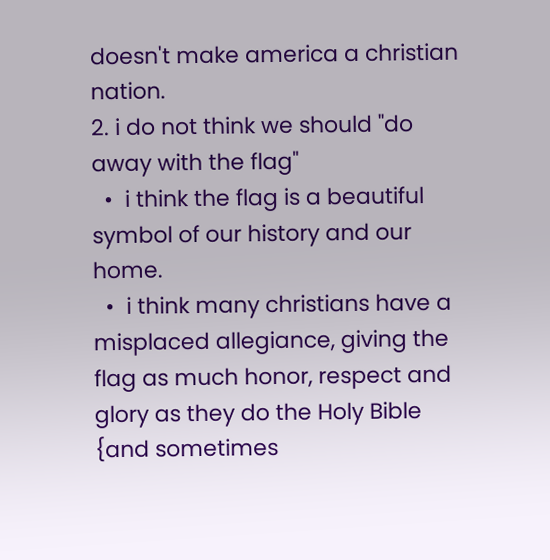doesn't make america a christian nation.
2. i do not think we should "do away with the flag"
  •  i think the flag is a beautiful symbol of our history and our home.
  •  i think many christians have a misplaced allegiance, giving the flag as much honor, respect and glory as they do the Holy Bible {and sometimes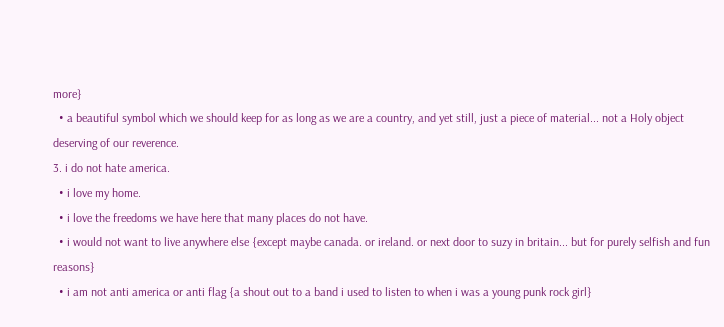more}
  • a beautiful symbol which we should keep for as long as we are a country, and yet still, just a piece of material... not a Holy object deserving of our reverence.
3. i do not hate america.
  • i love my home.
  • i love the freedoms we have here that many places do not have.
  • i would not want to live anywhere else {except maybe canada. or ireland. or next door to suzy in britain... but for purely selfish and fun reasons}
  • i am not anti america or anti flag {a shout out to a band i used to listen to when i was a young punk rock girl}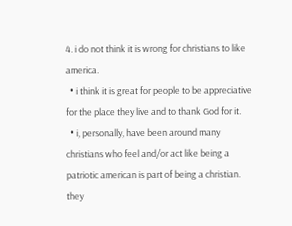4. i do not think it is wrong for christians to like america.
  • i think it is great for people to be appreciative for the place they live and to thank God for it.
  • i, personally, have been around many christians who feel and/or act like being a patriotic american is part of being a christian.  they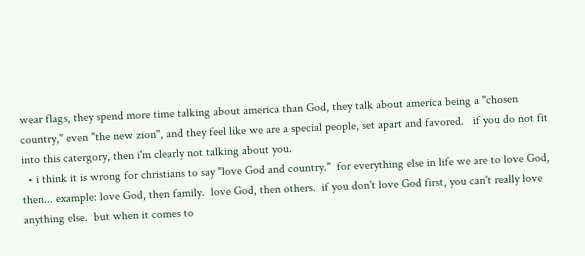wear flags, they spend more time talking about america than God, they talk about america being a "chosen country," even "the new zion", and they feel like we are a special people, set apart and favored.   if you do not fit into this catergory, then i'm clearly not talking about you.
  • i think it is wrong for christians to say "love God and country."  for everything else in life we are to love God, then... example: love God, then family.  love God, then others.  if you don't love God first, you can't really love anything else.  but when it comes to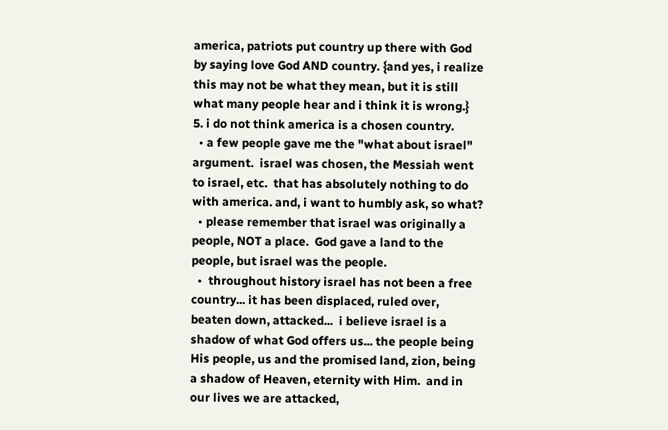america, patriots put country up there with God by saying love God AND country. {and yes, i realize this may not be what they mean, but it is still what many people hear and i think it is wrong.}
5. i do not think america is a chosen country.
  • a few people gave me the "what about israel" argument.  israel was chosen, the Messiah went to israel, etc.  that has absolutely nothing to do with america. and, i want to humbly ask, so what?
  • please remember that israel was originally a people, NOT a place.  God gave a land to the people, but israel was the people.
  •  throughout history israel has not been a free country... it has been displaced, ruled over, beaten down, attacked...  i believe israel is a shadow of what God offers us... the people being His people, us and the promised land, zion, being a shadow of Heaven, eternity with Him.  and in our lives we are attacked,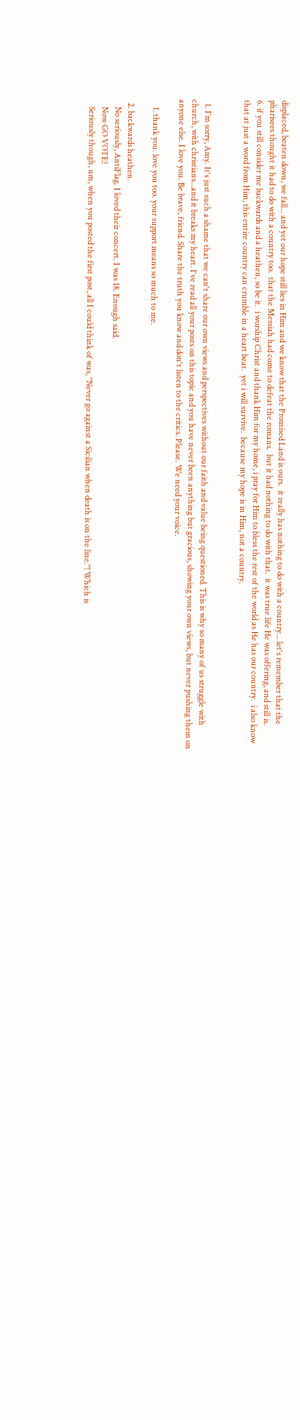displaced, beaten down, we fall... and yet our hope still lies in Him and we know that the Promised Land is ours.  it really has nothing to do with a country... let's remember that the pharisees thought it had to do with a country too.  that the Messiah had come to defeat the romans.  but it had nothing to do with that.  it was true life He was offering, and still is.
6. if you still consider me backwards and a heathen, so be it.  i worship Christ and thank Him for my home, i pray for Him to bless the rest of the world as He has our country.  i also know that at just a word from Him, this entire country can crumble in a heart beat.  yet i will survive.  because my hope is in Him, not a country.


  1. I'm sorry, Amy. It's just such a shame that we can't share our own views and perspectives without our faith and value being questioned. This is why so many of us struggle with church, with christians...and it breaks my heart. I've read all your posts on this topic and you have never been anything but gracious, showing your own views, but never pushing them on anyone else. I love you. Be brave, friend. Share the truth you know and don't listen to the critics. Please. We need your voice.

    1. thank you. love you too. your support means so much to me.

  2. backwards heathen.
    No seriously, AntiFlag. I loved their concert. I was 18. Enough said.
    Now GO VOTE!
    Seriously though, um, when you posted the first post, all I could think of was, "Never go against a Sicilian when death is on the line."! Which is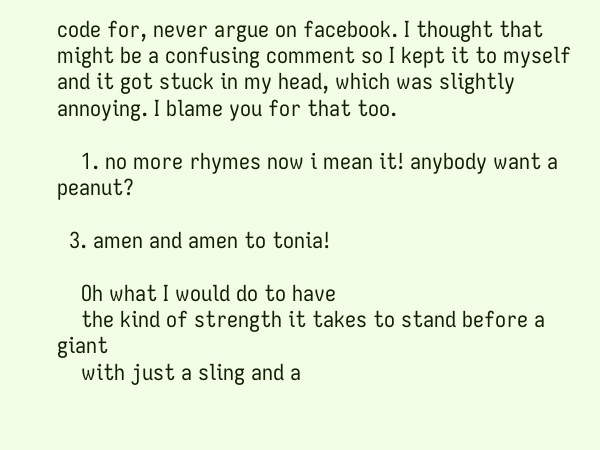code for, never argue on facebook. I thought that might be a confusing comment so I kept it to myself and it got stuck in my head, which was slightly annoying. I blame you for that too.

    1. no more rhymes now i mean it! anybody want a peanut?

  3. amen and amen to tonia!

    Oh what I would do to have
    the kind of strength it takes to stand before a giant
    with just a sling and a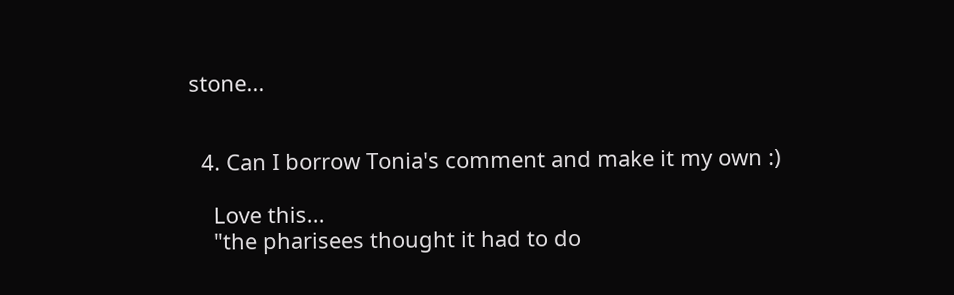stone...


  4. Can I borrow Tonia's comment and make it my own :)

    Love this...
    "the pharisees thought it had to do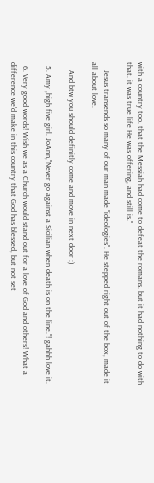with a country too. that the Messiah had come to defeat the romans. but it had nothing to do with that. it was true life He was offering, and still is."

    Jesus transends so many of our man made "ideologies". He stepped right out of the box, made it all about love.

    And btw you should definitly come and move in next door :)

  5. Amy ,high five girl. JoAnn,"Never go against a Sicilian when death is on the line."! gahhh love it.

  6. Very good words! Wish we as a Church would stand out for a love of God and others! What a difference we'd make in this country that God has blessed, but not set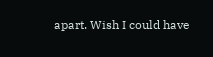apart. Wish I could have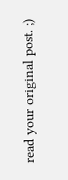read your original post. ;)